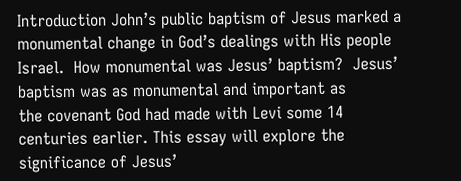Introduction John’s public baptism of Jesus marked a monumental change in God’s dealings with His people Israel.  How monumental was Jesus’ baptism?  Jesus’ baptism was as monumental and important as          the covenant God had made with Levi some 14 centuries earlier. This essay will explore the significance of Jesus’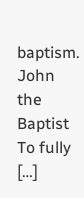baptism. John the Baptist To fully […]